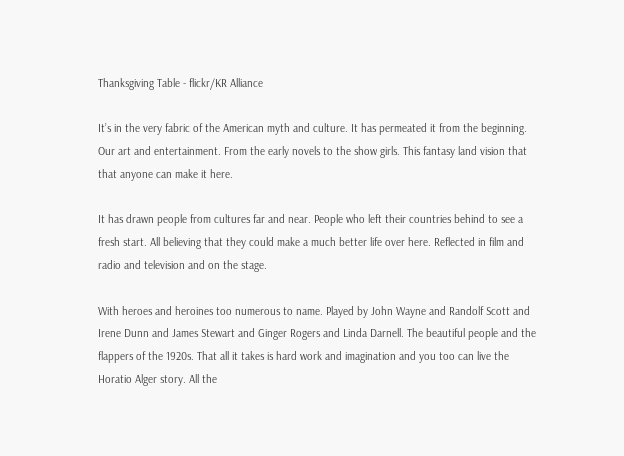Thanksgiving Table - flickr/KR Alliance

It’s in the very fabric of the American myth and culture. It has permeated it from the beginning. Our art and entertainment. From the early novels to the show girls. This fantasy land vision that that anyone can make it here.

It has drawn people from cultures far and near. People who left their countries behind to see a fresh start. All believing that they could make a much better life over here. Reflected in film and radio and television and on the stage.

With heroes and heroines too numerous to name. Played by John Wayne and Randolf Scott and Irene Dunn and James Stewart and Ginger Rogers and Linda Darnell. The beautiful people and the flappers of the 1920s. That all it takes is hard work and imagination and you too can live the Horatio Alger story. All the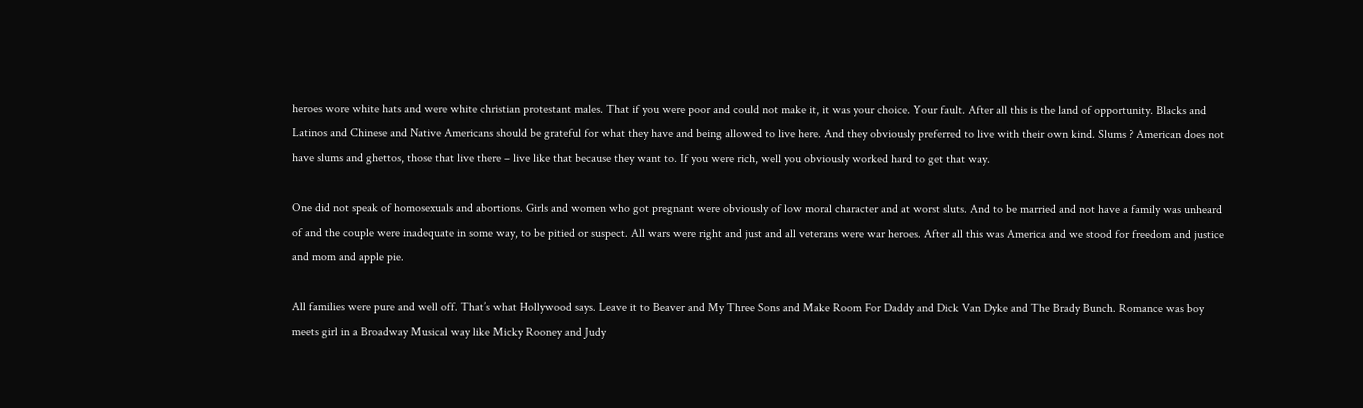heroes wore white hats and were white christian protestant males. That if you were poor and could not make it, it was your choice. Your fault. After all this is the land of opportunity. Blacks and Latinos and Chinese and Native Americans should be grateful for what they have and being allowed to live here. And they obviously preferred to live with their own kind. Slums ? American does not have slums and ghettos, those that live there – live like that because they want to. If you were rich, well you obviously worked hard to get that way.

One did not speak of homosexuals and abortions. Girls and women who got pregnant were obviously of low moral character and at worst sluts. And to be married and not have a family was unheard of and the couple were inadequate in some way, to be pitied or suspect. All wars were right and just and all veterans were war heroes. After all this was America and we stood for freedom and justice and mom and apple pie.

All families were pure and well off. That’s what Hollywood says. Leave it to Beaver and My Three Sons and Make Room For Daddy and Dick Van Dyke and The Brady Bunch. Romance was boy meets girl in a Broadway Musical way like Micky Rooney and Judy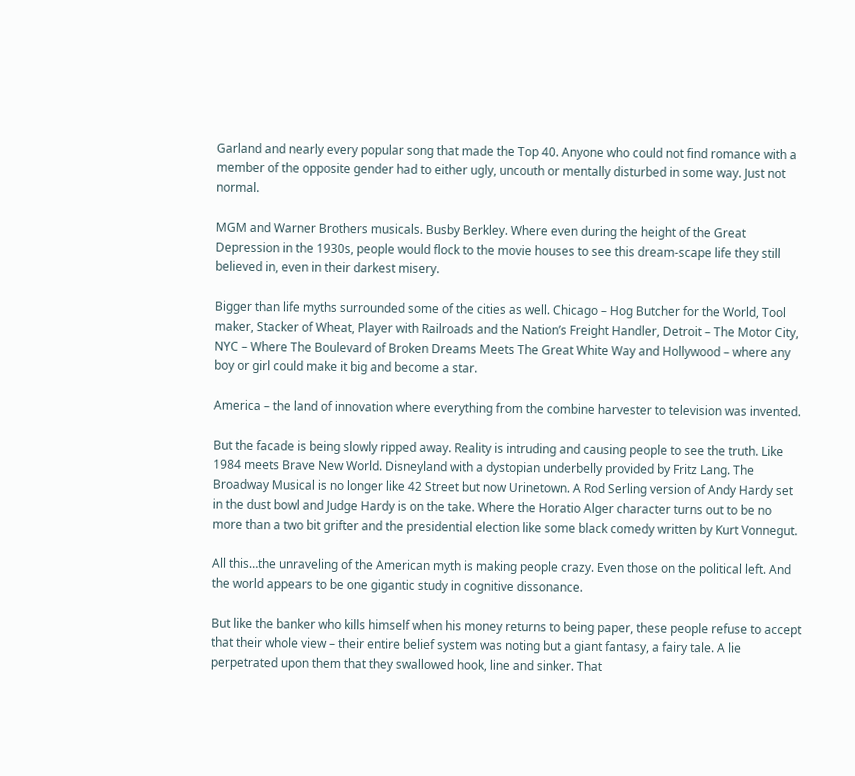Garland and nearly every popular song that made the Top 40. Anyone who could not find romance with a member of the opposite gender had to either ugly, uncouth or mentally disturbed in some way. Just not normal.

MGM and Warner Brothers musicals. Busby Berkley. Where even during the height of the Great Depression in the 1930s, people would flock to the movie houses to see this dream-scape life they still believed in, even in their darkest misery.

Bigger than life myths surrounded some of the cities as well. Chicago – Hog Butcher for the World, Tool maker, Stacker of Wheat, Player with Railroads and the Nation’s Freight Handler, Detroit – The Motor City, NYC – Where The Boulevard of Broken Dreams Meets The Great White Way and Hollywood – where any boy or girl could make it big and become a star.

America – the land of innovation where everything from the combine harvester to television was invented.

But the facade is being slowly ripped away. Reality is intruding and causing people to see the truth. Like 1984 meets Brave New World. Disneyland with a dystopian underbelly provided by Fritz Lang. The Broadway Musical is no longer like 42 Street but now Urinetown. A Rod Serling version of Andy Hardy set in the dust bowl and Judge Hardy is on the take. Where the Horatio Alger character turns out to be no more than a two bit grifter and the presidential election like some black comedy written by Kurt Vonnegut.

All this…the unraveling of the American myth is making people crazy. Even those on the political left. And the world appears to be one gigantic study in cognitive dissonance.

But like the banker who kills himself when his money returns to being paper, these people refuse to accept that their whole view – their entire belief system was noting but a giant fantasy, a fairy tale. A lie perpetrated upon them that they swallowed hook, line and sinker. That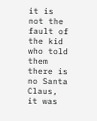it is not the fault of the kid who told them there is no Santa Claus, it was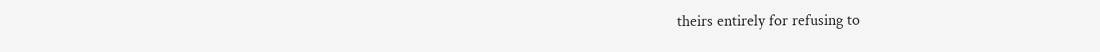theirs entirely for refusing to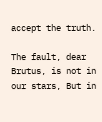accept the truth.

The fault, dear Brutus, is not in our stars, But in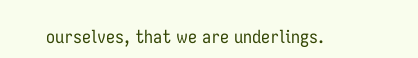ourselves, that we are underlings.